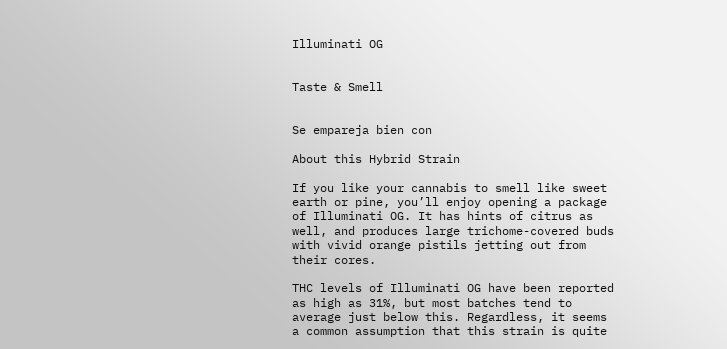Illuminati OG


Taste & Smell


Se empareja bien con

About this Hybrid Strain

If you like your cannabis to smell like sweet earth or pine, you’ll enjoy opening a package of Illuminati OG. It has hints of citrus as well, and produces large trichome-covered buds with vivid orange pistils jetting out from their cores.

THC levels of Illuminati OG have been reported as high as 31%, but most batches tend to average just below this. Regardless, it seems a common assumption that this strain is quite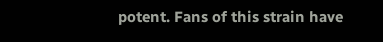potent. Fans of this strain have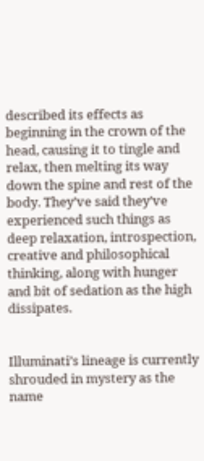described its effects as beginning in the crown of the head, causing it to tingle and relax, then melting its way down the spine and rest of the body. They’ve said they’ve experienced such things as deep relaxation, introspection, creative and philosophical thinking, along with hunger and bit of sedation as the high dissipates.


Illuminati’s lineage is currently shrouded in mystery as the name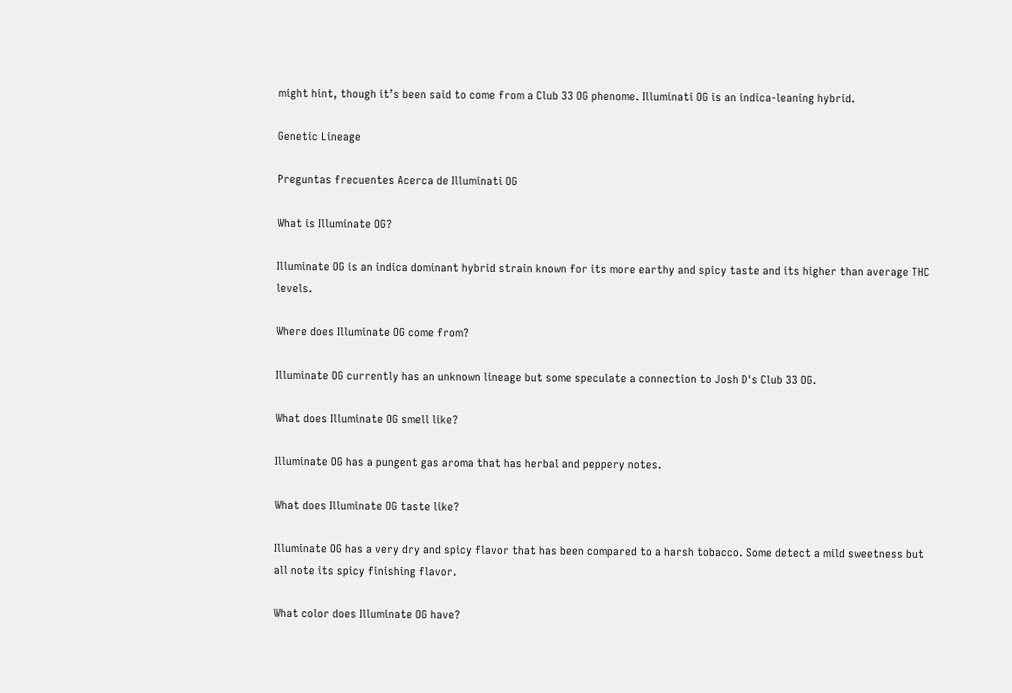might hint, though it’s been said to come from a Club 33 OG phenome. Illuminati OG is an indica-leaning hybrid.

Genetic Lineage

Preguntas frecuentes Acerca de Illuminati OG

What is Illuminate OG?

Illuminate OG is an indica dominant hybrid strain known for its more earthy and spicy taste and its higher than average THC levels.

Where does Illuminate OG come from?

Illuminate OG currently has an unknown lineage but some speculate a connection to Josh D's Club 33 OG.

What does Illuminate OG smell like?

Illuminate OG has a pungent gas aroma that has herbal and peppery notes.

What does Illuminate OG taste like?

Illuminate OG has a very dry and spicy flavor that has been compared to a harsh tobacco. Some detect a mild sweetness but all note its spicy finishing flavor.

What color does Illuminate OG have?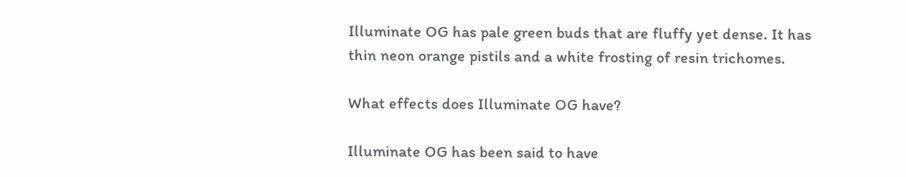Illuminate OG has pale green buds that are fluffy yet dense. It has thin neon orange pistils and a white frosting of resin trichomes.

What effects does Illuminate OG have?

Illuminate OG has been said to have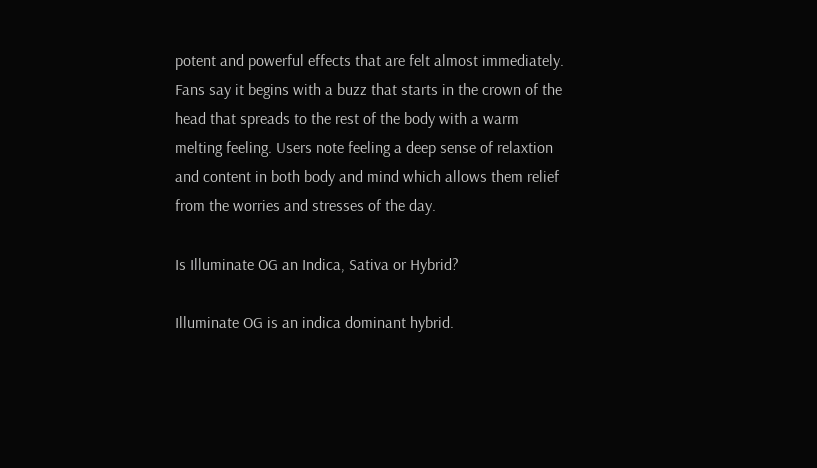potent and powerful effects that are felt almost immediately. Fans say it begins with a buzz that starts in the crown of the head that spreads to the rest of the body with a warm melting feeling. Users note feeling a deep sense of relaxtion and content in both body and mind which allows them relief from the worries and stresses of the day.

Is Illuminate OG an Indica, Sativa or Hybrid?

Illuminate OG is an indica dominant hybrid.